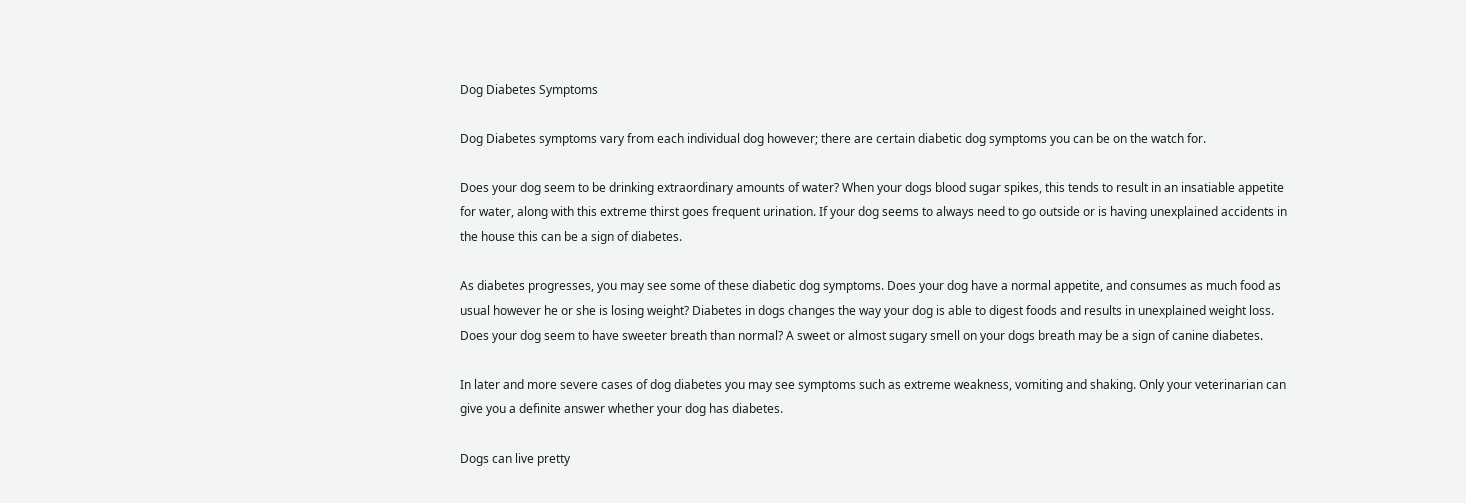Dog Diabetes Symptoms

Dog Diabetes symptoms vary from each individual dog however; there are certain diabetic dog symptoms you can be on the watch for.

Does your dog seem to be drinking extraordinary amounts of water? When your dogs blood sugar spikes, this tends to result in an insatiable appetite for water, along with this extreme thirst goes frequent urination. If your dog seems to always need to go outside or is having unexplained accidents in the house this can be a sign of diabetes.

As diabetes progresses, you may see some of these diabetic dog symptoms. Does your dog have a normal appetite, and consumes as much food as usual however he or she is losing weight? Diabetes in dogs changes the way your dog is able to digest foods and results in unexplained weight loss. Does your dog seem to have sweeter breath than normal? A sweet or almost sugary smell on your dogs breath may be a sign of canine diabetes.

In later and more severe cases of dog diabetes you may see symptoms such as extreme weakness, vomiting and shaking. Only your veterinarian can give you a definite answer whether your dog has diabetes.

Dogs can live pretty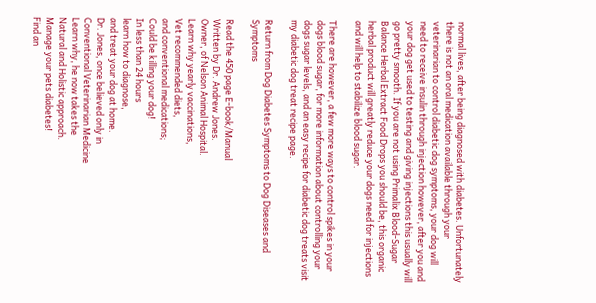normal lives, after being diagnosed with diabetes. Unfortunately there is not an oral medication available through your veterinarian to control diabetic dog symptoms, your dog will need to receive insulin through injection however, after you and your dog get used to testing and giving injections this usually will go pretty smooth. If you are not using Primalix Blood-Sugar Balance Herbal Extract Food Drops you should be, this organic herbal product will greatly reduce your dogs need for injections and will help to stabilize blood sugar.

There are however, a few more ways to control spikes in your dogs blood sugar, for more information about controlling your dogs sugar levels, and an easy recipe for diabetic dog treats visit my diabetic dog treat recipe page.

Return from Dog Diabetes Symptoms to Dog Diseases and Symptoms

Read the 450 page E-book/Manual
Written by Dr. Andrew Jones.
Owner, of Nelson Animal Hospital.
Learn why yearly vaccinations,
Vet recommended diets,
and conventional medications;
Could be killing your dog!
In less than 24 hours
learn how to diagnose,
and treat your dog at home.
Dr. Jones, once believed only in
Conventional Veterinarian Medicine
Learn why, he now takes the
Natural and Holistic approach.
Manage your pets diabetes!
Find an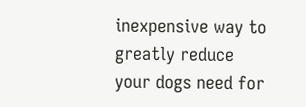inexpensive way to
greatly reduce
your dogs need for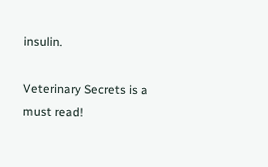insulin.

Veterinary Secrets is a must read!